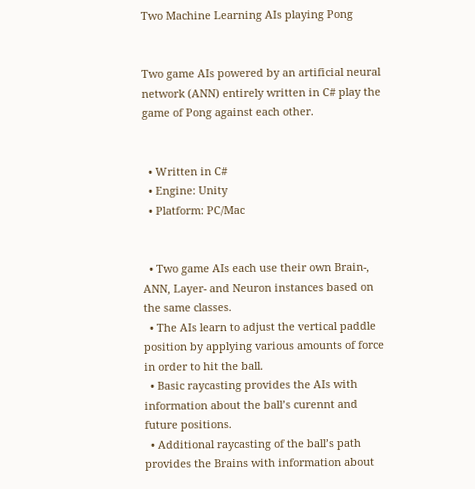Two Machine Learning AIs playing Pong


Two game AIs powered by an artificial neural network (ANN) entirely written in C# play the game of Pong against each other.


  • Written in C#
  • Engine: Unity
  • Platform: PC/Mac


  • Two game AIs each use their own Brain-, ANN, Layer- and Neuron instances based on the same classes.
  • The AIs learn to adjust the vertical paddle position by applying various amounts of force in order to hit the ball.
  • Basic raycasting provides the AIs with information about the ball’s curennt and future positions.
  • Additional raycasting of the ball’s path provides the Brains with information about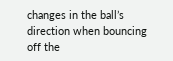changes in the ball’s direction when bouncing off the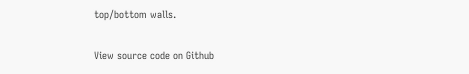top/bottom walls.

View source code on Github